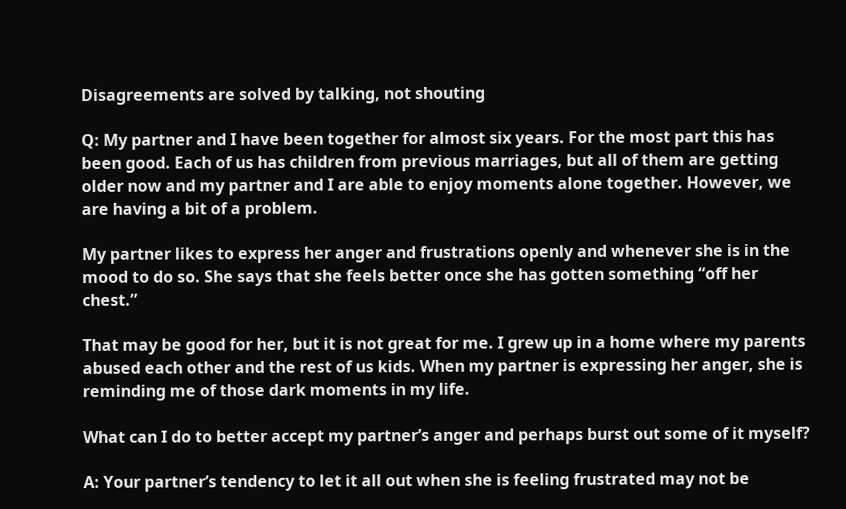Disagreements are solved by talking, not shouting

Q: My partner and I have been together for almost six years. For the most part this has been good. Each of us has children from previous marriages, but all of them are getting older now and my partner and I are able to enjoy moments alone together. However, we are having a bit of a problem.

My partner likes to express her anger and frustrations openly and whenever she is in the mood to do so. She says that she feels better once she has gotten something “off her chest.”

That may be good for her, but it is not great for me. I grew up in a home where my parents abused each other and the rest of us kids. When my partner is expressing her anger, she is reminding me of those dark moments in my life.

What can I do to better accept my partner’s anger and perhaps burst out some of it myself?

A: Your partner’s tendency to let it all out when she is feeling frustrated may not be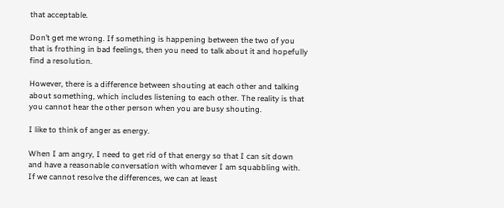that acceptable.

Don’t get me wrong. If something is happening between the two of you that is frothing in bad feelings, then you need to talk about it and hopefully find a resolution.

However, there is a difference between shouting at each other and talking about something, which includes listening to each other. The reality is that you cannot hear the other person when you are busy shouting.

I like to think of anger as energy.

When I am angry, I need to get rid of that energy so that I can sit down and have a reasonable conversation with whomever I am squabbling with. If we cannot resolve the differences, we can at least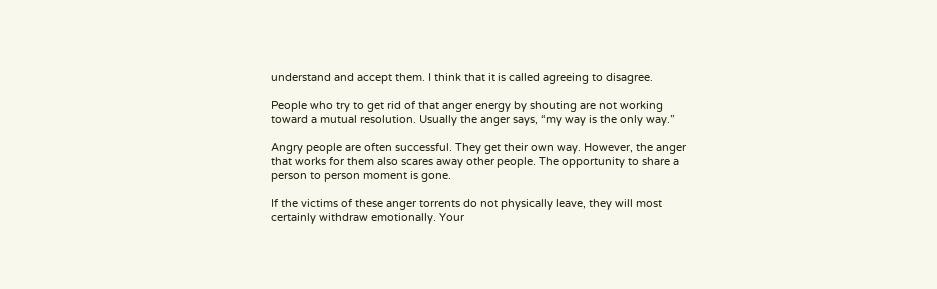understand and accept them. I think that it is called agreeing to disagree.

People who try to get rid of that anger energy by shouting are not working toward a mutual resolution. Usually the anger says, “my way is the only way.”

Angry people are often successful. They get their own way. However, the anger that works for them also scares away other people. The opportunity to share a person to person moment is gone.

If the victims of these anger torrents do not physically leave, they will most certainly withdraw emotionally. Your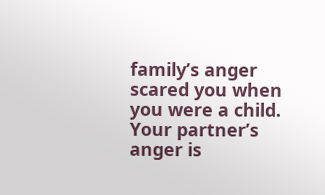family’s anger scared you when you were a child. Your partner’s anger is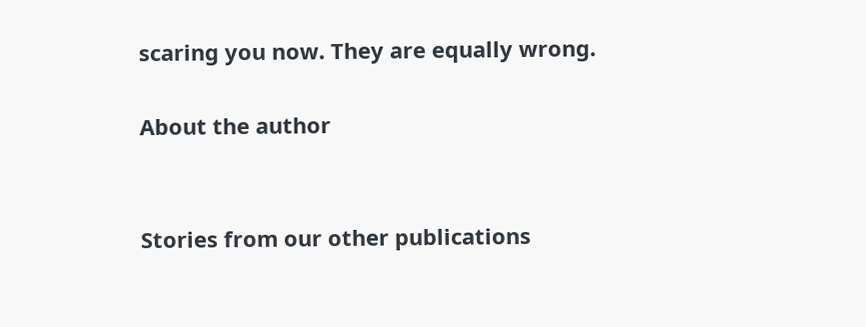scaring you now. They are equally wrong.

About the author


Stories from our other publications